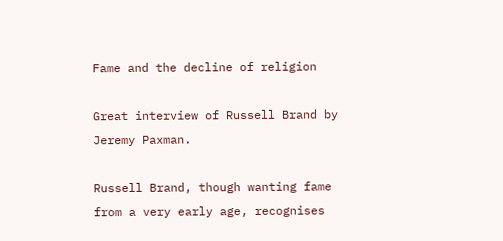Fame and the decline of religion

Great interview of Russell Brand by Jeremy Paxman.

Russell Brand, though wanting fame from a very early age, recognises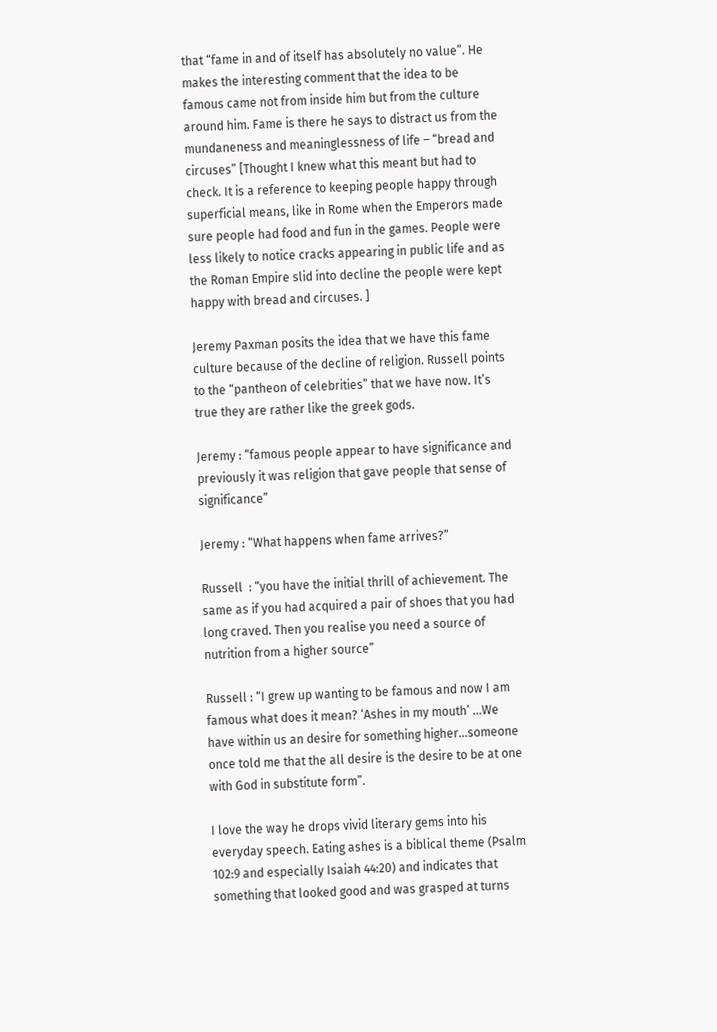that “fame in and of itself has absolutely no value”. He makes the interesting comment that the idea to be famous came not from inside him but from the culture around him. Fame is there he says to distract us from the mundaneness and meaninglessness of life – “bread and circuses” [Thought I knew what this meant but had to check. It is a reference to keeping people happy through superficial means, like in Rome when the Emperors made sure people had food and fun in the games. People were less likely to notice cracks appearing in public life and as the Roman Empire slid into decline the people were kept happy with bread and circuses. ]

Jeremy Paxman posits the idea that we have this fame culture because of the decline of religion. Russell points to the “pantheon of celebrities” that we have now. It’s true they are rather like the greek gods.

Jeremy : “famous people appear to have significance and previously it was religion that gave people that sense of significance”

Jeremy : “What happens when fame arrives?”

Russell  : “you have the initial thrill of achievement. The same as if you had acquired a pair of shoes that you had long craved. Then you realise you need a source of nutrition from a higher source”

Russell : “I grew up wanting to be famous and now I am famous what does it mean? ‘Ashes in my mouth’ …We have within us an desire for something higher…someone once told me that the all desire is the desire to be at one with God in substitute form”.

I love the way he drops vivid literary gems into his everyday speech. Eating ashes is a biblical theme (Psalm 102:9 and especially Isaiah 44:20) and indicates that something that looked good and was grasped at turns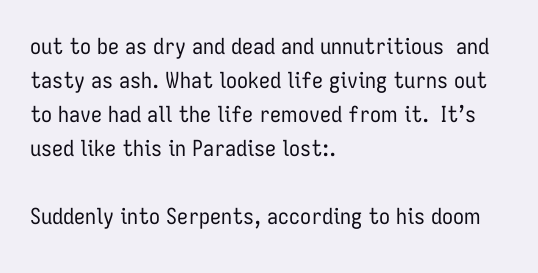out to be as dry and dead and unnutritious  and tasty as ash. What looked life giving turns out to have had all the life removed from it.  It’s used like this in Paradise lost:.

Suddenly into Serpents, according to his doom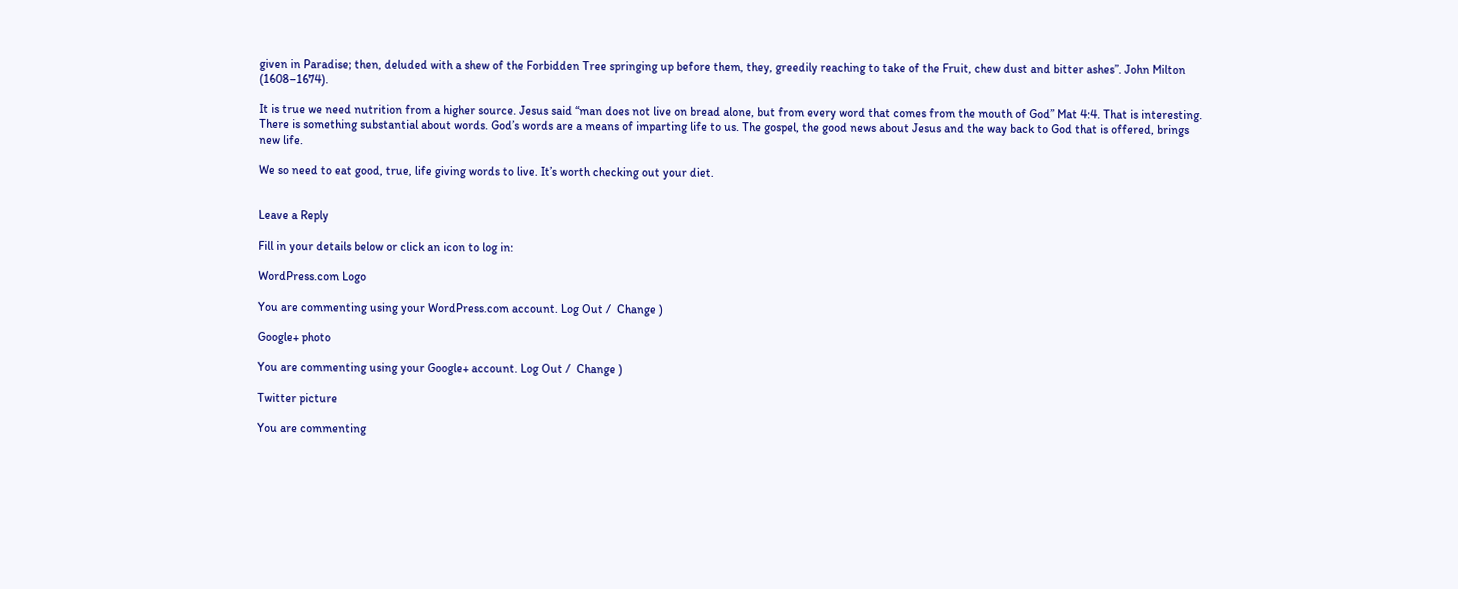given in Paradise; then, deluded with a shew of the Forbidden Tree springing up before them, they, greedily reaching to take of the Fruit, chew dust and bitter ashes”. John Milton (1608–1674).

It is true we need nutrition from a higher source. Jesus said “man does not live on bread alone, but from every word that comes from the mouth of God” Mat 4:4. That is interesting. There is something substantial about words. God’s words are a means of imparting life to us. The gospel, the good news about Jesus and the way back to God that is offered, brings new life.

We so need to eat good, true, life giving words to live. It’s worth checking out your diet.


Leave a Reply

Fill in your details below or click an icon to log in:

WordPress.com Logo

You are commenting using your WordPress.com account. Log Out /  Change )

Google+ photo

You are commenting using your Google+ account. Log Out /  Change )

Twitter picture

You are commenting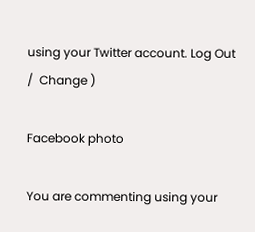using your Twitter account. Log Out /  Change )

Facebook photo

You are commenting using your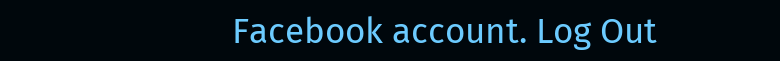Facebook account. Log Out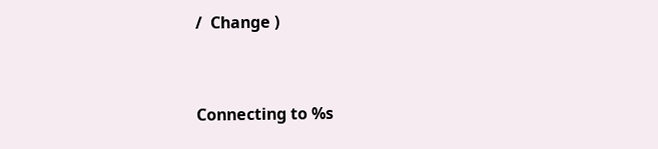/  Change )


Connecting to %s